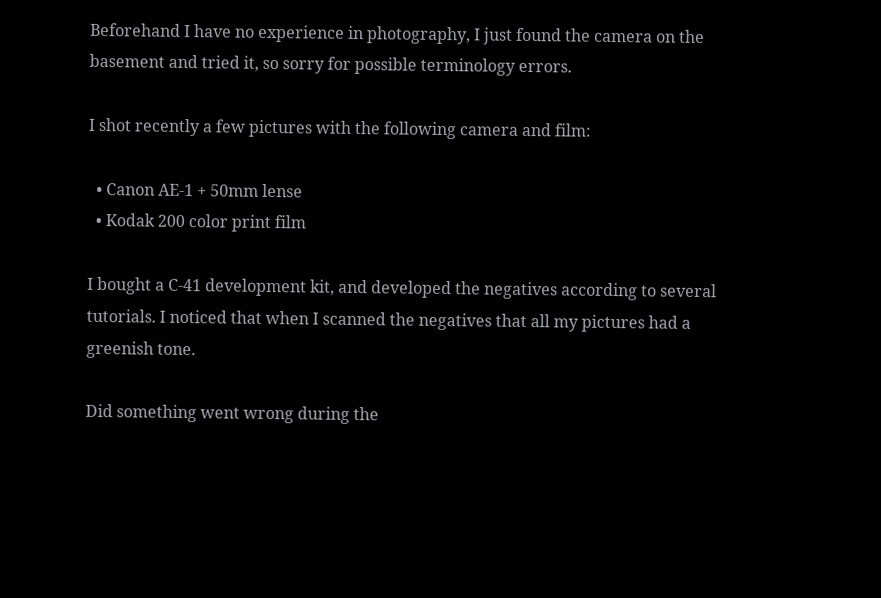Beforehand I have no experience in photography, I just found the camera on the basement and tried it, so sorry for possible terminology errors.

I shot recently a few pictures with the following camera and film:

  • Canon AE-1 + 50mm lense
  • Kodak 200 color print film

I bought a C-41 development kit, and developed the negatives according to several tutorials. I noticed that when I scanned the negatives that all my pictures had a greenish tone.

Did something went wrong during the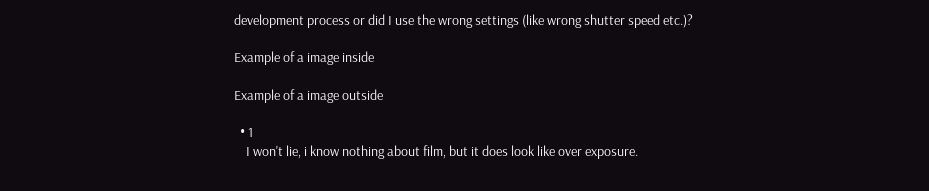development process or did I use the wrong settings (like wrong shutter speed etc.)?

Example of a image inside

Example of a image outside

  • 1
    I won't lie, i know nothing about film, but it does look like over exposure.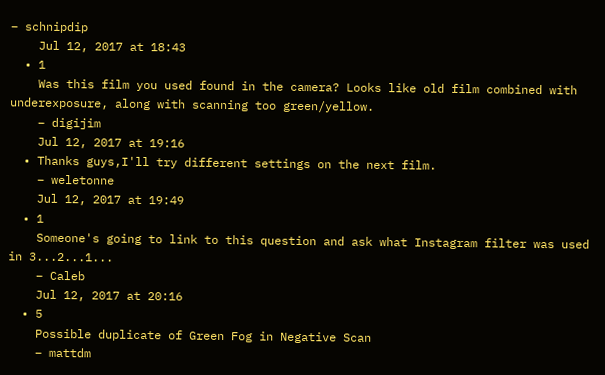– schnipdip
    Jul 12, 2017 at 18:43
  • 1
    Was this film you used found in the camera? Looks like old film combined with underexposure, along with scanning too green/yellow.
    – digijim
    Jul 12, 2017 at 19:16
  • Thanks guys,I'll try different settings on the next film.
    – weletonne
    Jul 12, 2017 at 19:49
  • 1
    Someone's going to link to this question and ask what Instagram filter was used in 3...2...1...
    – Caleb
    Jul 12, 2017 at 20:16
  • 5
    Possible duplicate of Green Fog in Negative Scan
    – mattdm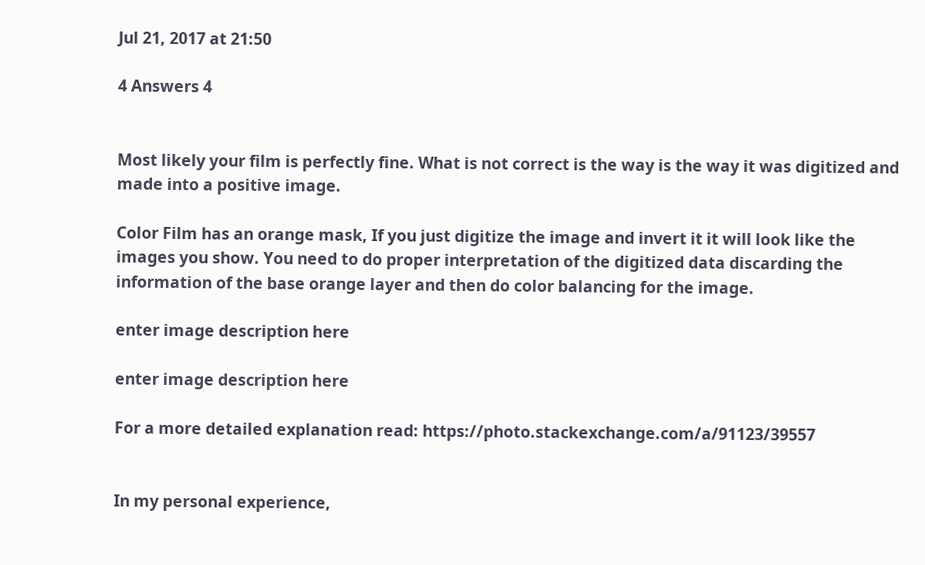Jul 21, 2017 at 21:50

4 Answers 4


Most likely your film is perfectly fine. What is not correct is the way is the way it was digitized and made into a positive image.

Color Film has an orange mask, If you just digitize the image and invert it it will look like the images you show. You need to do proper interpretation of the digitized data discarding the information of the base orange layer and then do color balancing for the image.

enter image description here

enter image description here

For a more detailed explanation read: https://photo.stackexchange.com/a/91123/39557


In my personal experience,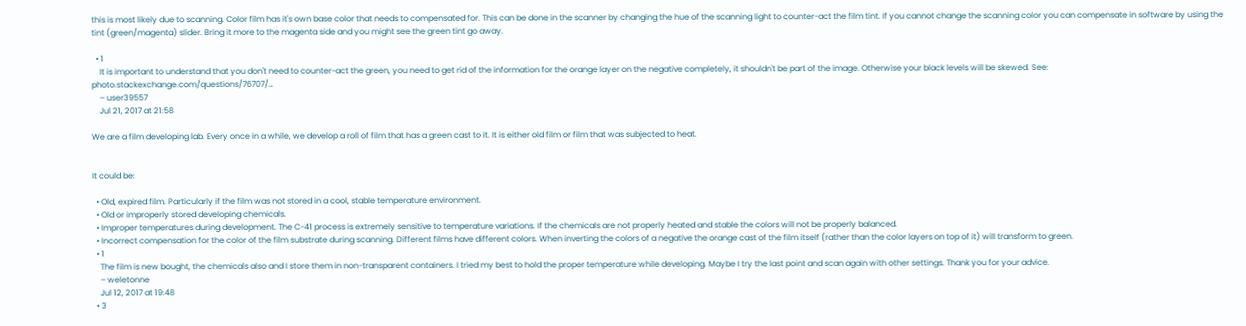this is most likely due to scanning. Color film has it's own base color that needs to compensated for. This can be done in the scanner by changing the hue of the scanning light to counter-act the film tint. If you cannot change the scanning color you can compensate in software by using the tint (green/magenta) slider. Bring it more to the magenta side and you might see the green tint go away.

  • 1
    It is important to understand that you don't need to counter-act the green, you need to get rid of the information for the orange layer on the negative completely, it shouldn't be part of the image. Otherwise your black levels will be skewed. See: photo.stackexchange.com/questions/76707/…
    – user39557
    Jul 21, 2017 at 21:58

We are a film developing lab. Every once in a while, we develop a roll of film that has a green cast to it. It is either old film or film that was subjected to heat.


It could be:

  • Old, expired film. Particularly if the film was not stored in a cool, stable temperature environment.
  • Old or improperly stored developing chemicals.
  • Improper temperatures during development. The C-41 process is extremely sensitive to temperature variations. If the chemicals are not properly heated and stable the colors will not be properly balanced.
  • Incorrect compensation for the color of the film substrate during scanning. Different films have different colors. When inverting the colors of a negative the orange cast of the film itself (rather than the color layers on top of it) will transform to green.
  • 1
    The film is new bought, the chemicals also and I store them in non-transparent containers. I tried my best to hold the proper temperature while developing. Maybe I try the last point and scan again with other settings. Thank you for your advice.
    – weletonne
    Jul 12, 2017 at 19:48
  • 3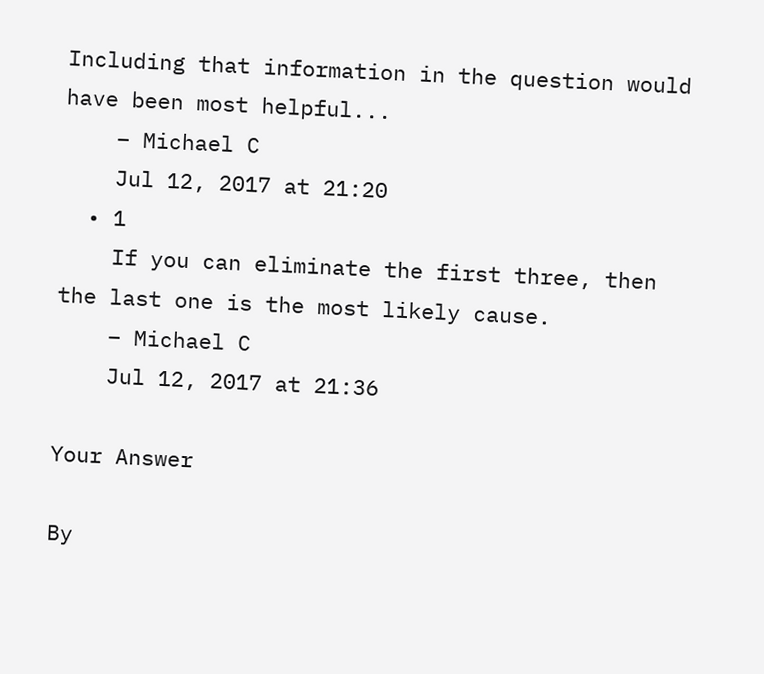Including that information in the question would have been most helpful...
    – Michael C
    Jul 12, 2017 at 21:20
  • 1
    If you can eliminate the first three, then the last one is the most likely cause.
    – Michael C
    Jul 12, 2017 at 21:36

Your Answer

By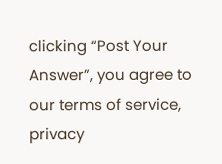clicking “Post Your Answer”, you agree to our terms of service, privacy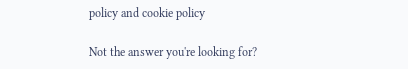policy and cookie policy

Not the answer you're looking for?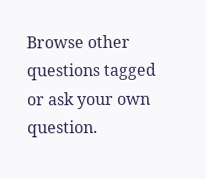Browse other questions tagged or ask your own question.